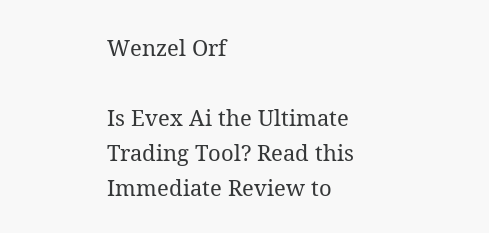Wenzel Orf

Is Evex Ai the Ultimate Trading Tool? Read this Immediate Review to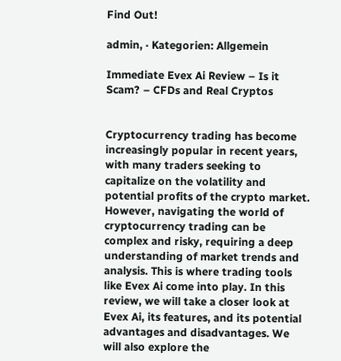Find Out!

admin, · Kategorien: Allgemein

Immediate Evex Ai Review – Is it Scam? – CFDs and Real Cryptos


Cryptocurrency trading has become increasingly popular in recent years, with many traders seeking to capitalize on the volatility and potential profits of the crypto market. However, navigating the world of cryptocurrency trading can be complex and risky, requiring a deep understanding of market trends and analysis. This is where trading tools like Evex Ai come into play. In this review, we will take a closer look at Evex Ai, its features, and its potential advantages and disadvantages. We will also explore the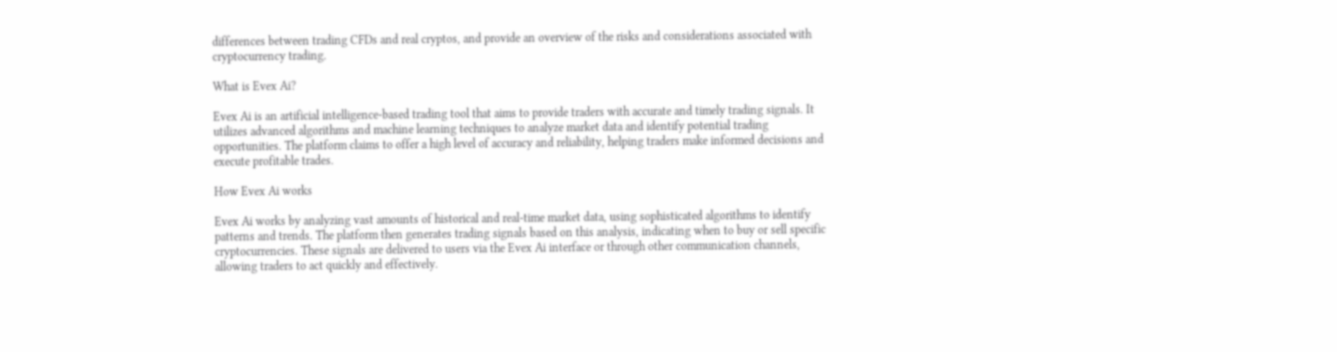differences between trading CFDs and real cryptos, and provide an overview of the risks and considerations associated with cryptocurrency trading.

What is Evex Ai?

Evex Ai is an artificial intelligence-based trading tool that aims to provide traders with accurate and timely trading signals. It utilizes advanced algorithms and machine learning techniques to analyze market data and identify potential trading opportunities. The platform claims to offer a high level of accuracy and reliability, helping traders make informed decisions and execute profitable trades.

How Evex Ai works

Evex Ai works by analyzing vast amounts of historical and real-time market data, using sophisticated algorithms to identify patterns and trends. The platform then generates trading signals based on this analysis, indicating when to buy or sell specific cryptocurrencies. These signals are delivered to users via the Evex Ai interface or through other communication channels, allowing traders to act quickly and effectively.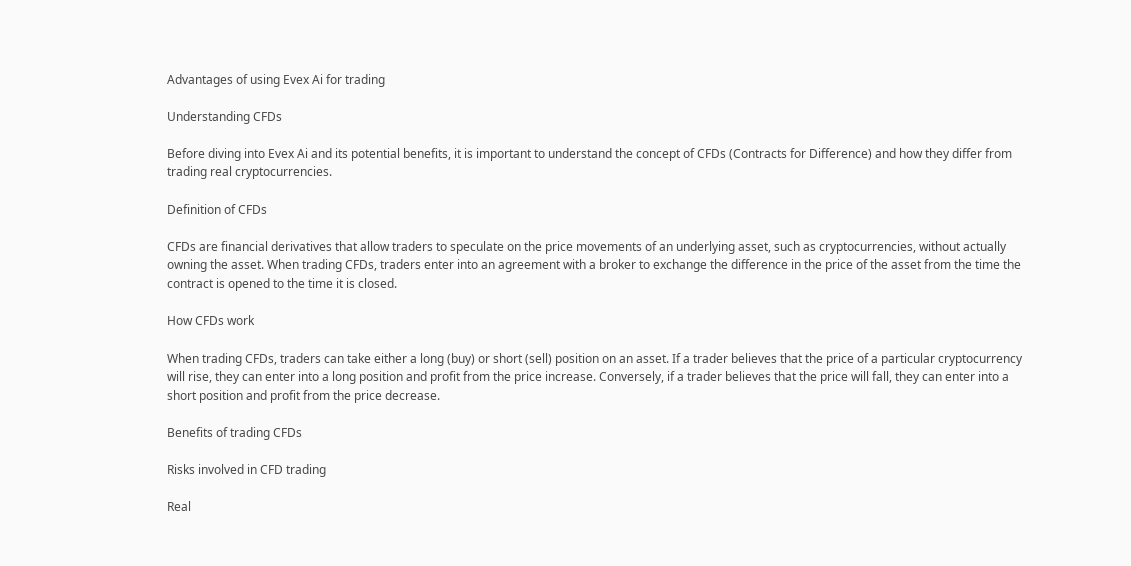Advantages of using Evex Ai for trading

Understanding CFDs

Before diving into Evex Ai and its potential benefits, it is important to understand the concept of CFDs (Contracts for Difference) and how they differ from trading real cryptocurrencies.

Definition of CFDs

CFDs are financial derivatives that allow traders to speculate on the price movements of an underlying asset, such as cryptocurrencies, without actually owning the asset. When trading CFDs, traders enter into an agreement with a broker to exchange the difference in the price of the asset from the time the contract is opened to the time it is closed.

How CFDs work

When trading CFDs, traders can take either a long (buy) or short (sell) position on an asset. If a trader believes that the price of a particular cryptocurrency will rise, they can enter into a long position and profit from the price increase. Conversely, if a trader believes that the price will fall, they can enter into a short position and profit from the price decrease.

Benefits of trading CFDs

Risks involved in CFD trading

Real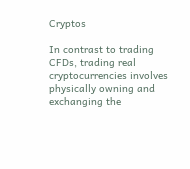Cryptos

In contrast to trading CFDs, trading real cryptocurrencies involves physically owning and exchanging the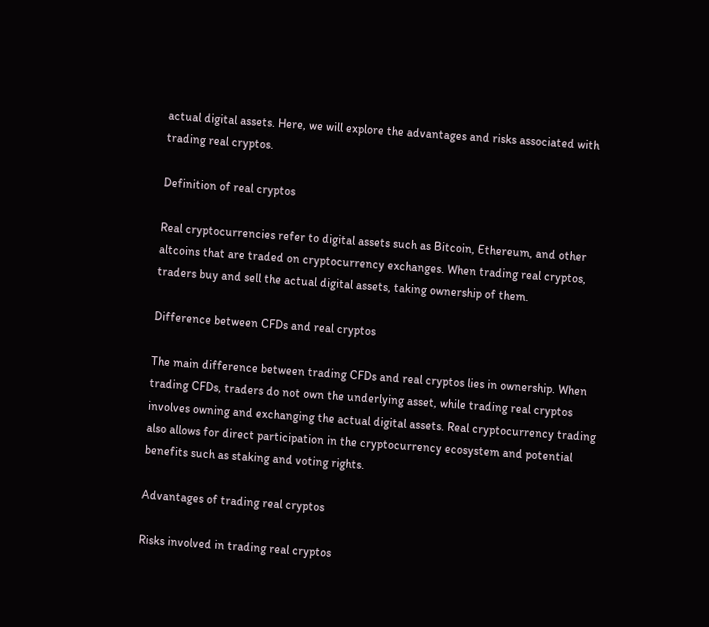actual digital assets. Here, we will explore the advantages and risks associated with trading real cryptos.

Definition of real cryptos

Real cryptocurrencies refer to digital assets such as Bitcoin, Ethereum, and other altcoins that are traded on cryptocurrency exchanges. When trading real cryptos, traders buy and sell the actual digital assets, taking ownership of them.

Difference between CFDs and real cryptos

The main difference between trading CFDs and real cryptos lies in ownership. When trading CFDs, traders do not own the underlying asset, while trading real cryptos involves owning and exchanging the actual digital assets. Real cryptocurrency trading also allows for direct participation in the cryptocurrency ecosystem and potential benefits such as staking and voting rights.

Advantages of trading real cryptos

Risks involved in trading real cryptos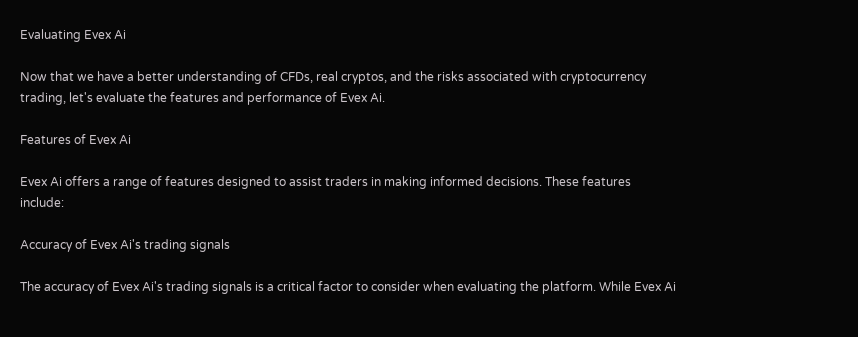Evaluating Evex Ai

Now that we have a better understanding of CFDs, real cryptos, and the risks associated with cryptocurrency trading, let's evaluate the features and performance of Evex Ai.

Features of Evex Ai

Evex Ai offers a range of features designed to assist traders in making informed decisions. These features include:

Accuracy of Evex Ai's trading signals

The accuracy of Evex Ai's trading signals is a critical factor to consider when evaluating the platform. While Evex Ai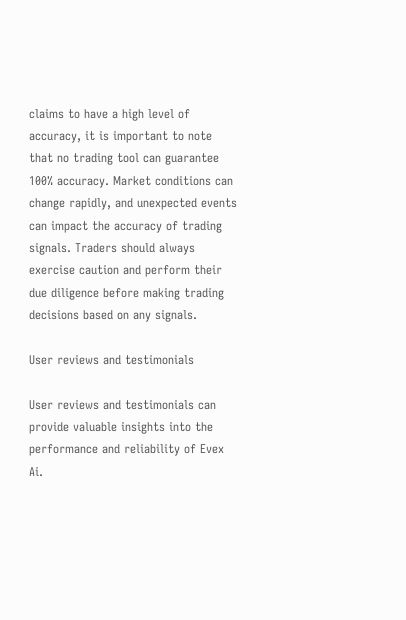claims to have a high level of accuracy, it is important to note that no trading tool can guarantee 100% accuracy. Market conditions can change rapidly, and unexpected events can impact the accuracy of trading signals. Traders should always exercise caution and perform their due diligence before making trading decisions based on any signals.

User reviews and testimonials

User reviews and testimonials can provide valuable insights into the performance and reliability of Evex Ai.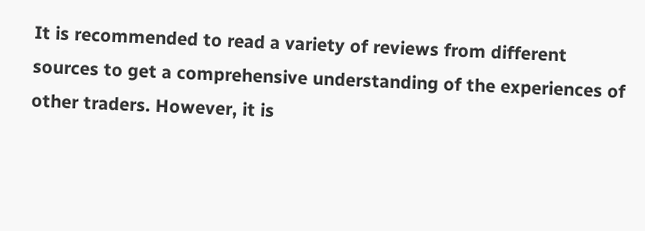It is recommended to read a variety of reviews from different sources to get a comprehensive understanding of the experiences of other traders. However, it is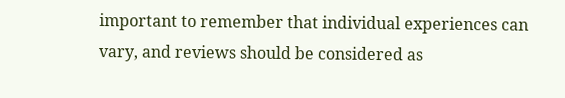important to remember that individual experiences can vary, and reviews should be considered as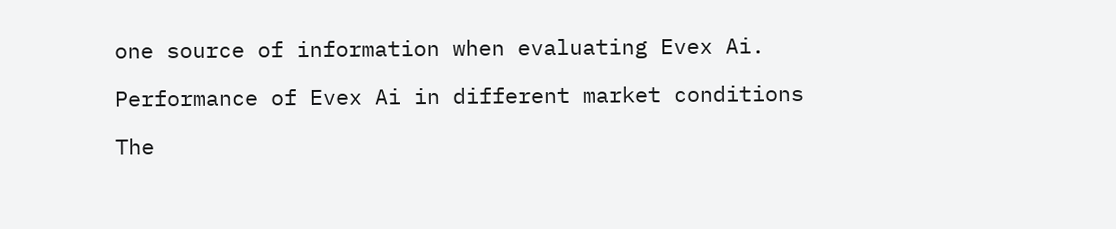one source of information when evaluating Evex Ai.

Performance of Evex Ai in different market conditions

The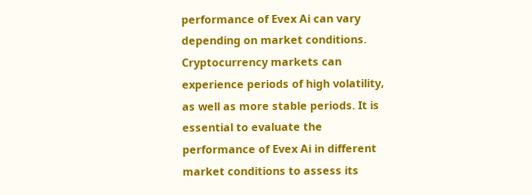performance of Evex Ai can vary depending on market conditions. Cryptocurrency markets can experience periods of high volatility, as well as more stable periods. It is essential to evaluate the performance of Evex Ai in different market conditions to assess its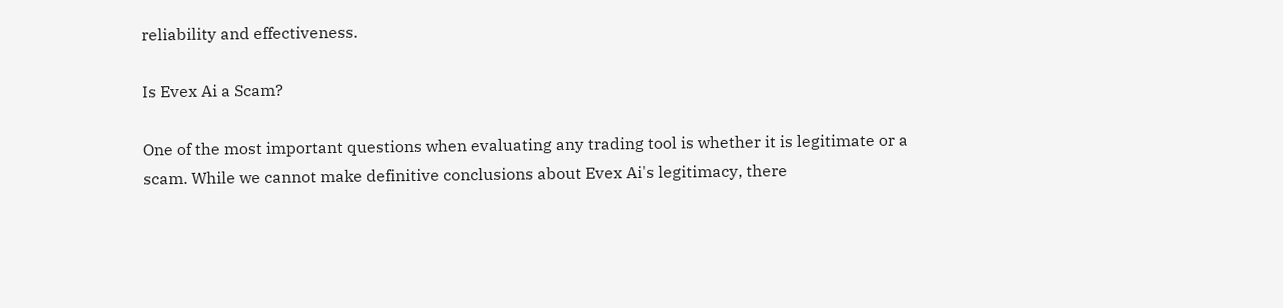reliability and effectiveness.

Is Evex Ai a Scam?

One of the most important questions when evaluating any trading tool is whether it is legitimate or a scam. While we cannot make definitive conclusions about Evex Ai's legitimacy, there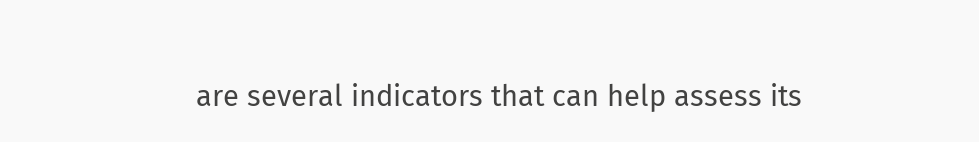are several indicators that can help assess its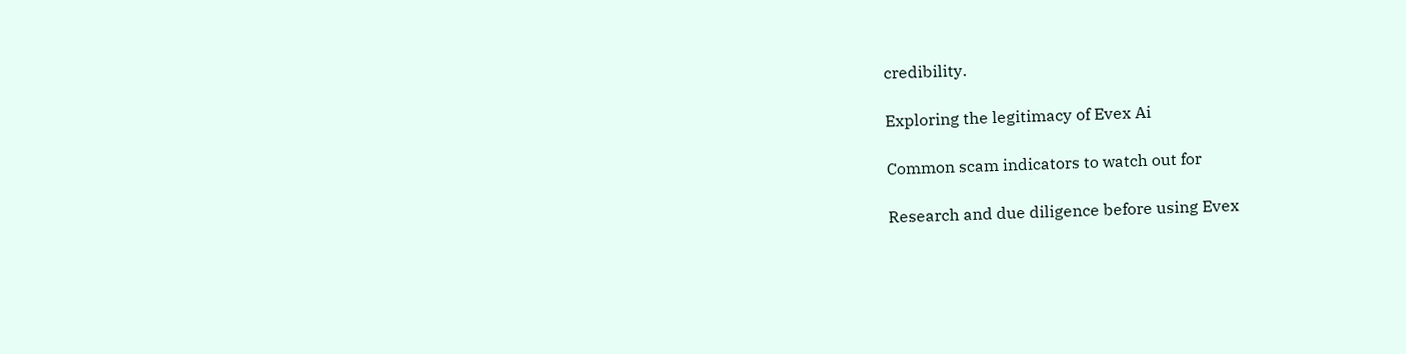credibility.

Exploring the legitimacy of Evex Ai

Common scam indicators to watch out for

Research and due diligence before using Evex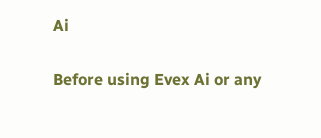Ai

Before using Evex Ai or any